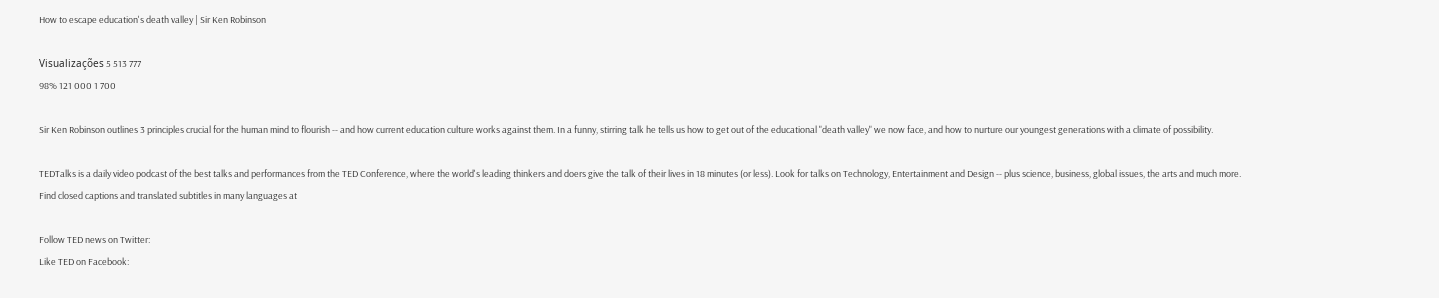How to escape education's death valley | Sir Ken Robinson

Visualizações 5 513 777
98% 121 000 1 700

Sir Ken Robinson outlines 3 principles crucial for the human mind to flourish -- and how current education culture works against them. In a funny, stirring talk he tells us how to get out of the educational "death valley" we now face, and how to nurture our youngest generations with a climate of possibility.

TEDTalks is a daily video podcast of the best talks and performances from the TED Conference, where the world's leading thinkers and doers give the talk of their lives in 18 minutes (or less). Look for talks on Technology, Entertainment and Design -- plus science, business, global issues, the arts and much more.
Find closed captions and translated subtitles in many languages at

Follow TED news on Twitter:
Like TED on Facebook: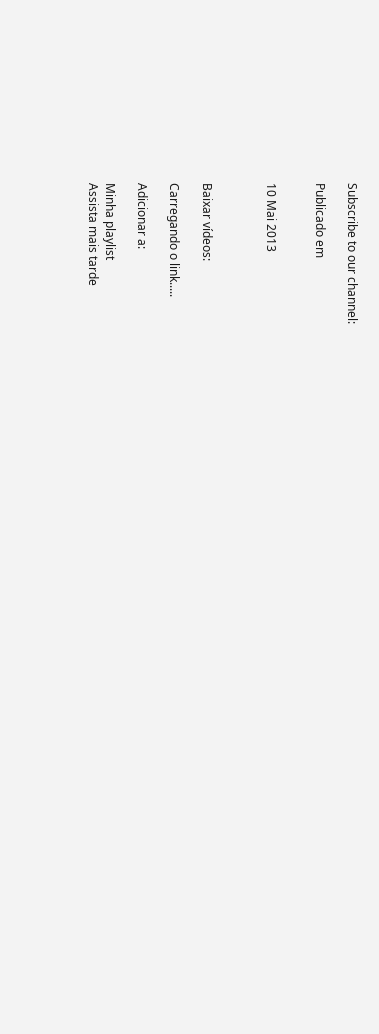Subscribe to our channel:

Publicado em


10 Mai 2013



Baixar vídeos:

Carregando o link.....

Adicionar a:

Minha playlist
Assista mais tarde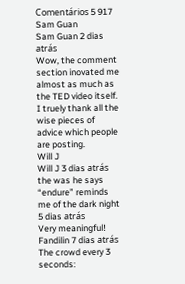Comentários 5 917
Sam Guan
Sam Guan 2 dias atrás
Wow, the comment section inovated me almost as much as the TED video itself. I truely thank all the wise pieces of advice which people are posting.
Will J
Will J 3 dias atrás
the was he says “endure” reminds me of the dark night
5 dias atrás
Very meaningful!
Fandilin 7 dias atrás
The crowd every 3 seconds: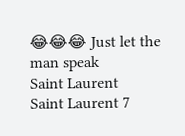😂😂😂 Just let the man speak
Saint Laurent
Saint Laurent 7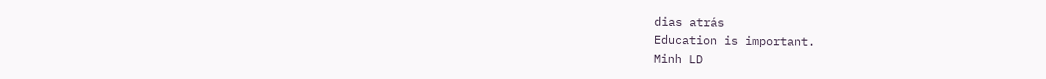dias atrás
Education is important.
Minh LD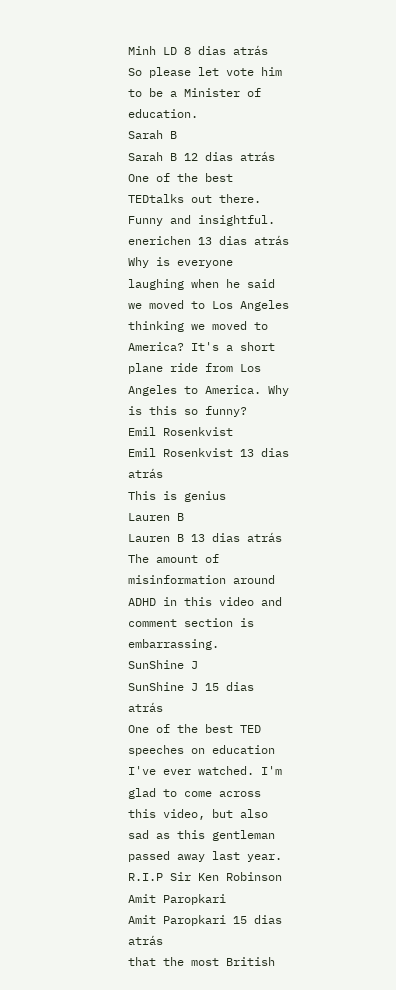Minh LD 8 dias atrás
So please let vote him to be a Minister of education.
Sarah B
Sarah B 12 dias atrás
One of the best TEDtalks out there. Funny and insightful.
enerichen 13 dias atrás
Why is everyone laughing when he said we moved to Los Angeles thinking we moved to America? It's a short plane ride from Los Angeles to America. Why is this so funny?
Emil Rosenkvist
Emil Rosenkvist 13 dias atrás
This is genius
Lauren B
Lauren B 13 dias atrás
The amount of misinformation around ADHD in this video and comment section is embarrassing.
SunShine J
SunShine J 15 dias atrás
One of the best TED speeches on education I've ever watched. I'm glad to come across this video, but also sad as this gentleman passed away last year. R.I.P Sir Ken Robinson
Amit Paropkari
Amit Paropkari 15 dias atrás
that the most British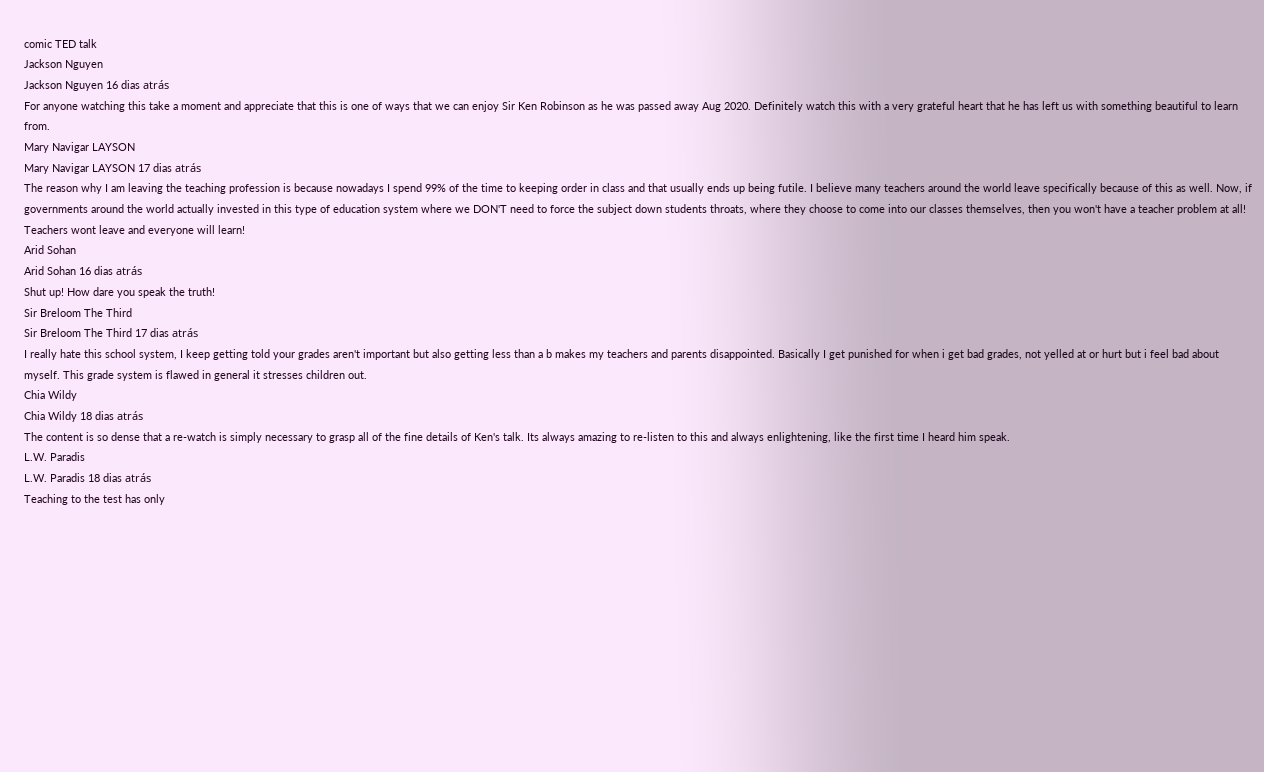comic TED talk
Jackson Nguyen
Jackson Nguyen 16 dias atrás
For anyone watching this take a moment and appreciate that this is one of ways that we can enjoy Sir Ken Robinson as he was passed away Aug 2020. Definitely watch this with a very grateful heart that he has left us with something beautiful to learn from.
Mary Navigar LAYSON
Mary Navigar LAYSON 17 dias atrás
The reason why I am leaving the teaching profession is because nowadays I spend 99% of the time to keeping order in class and that usually ends up being futile. I believe many teachers around the world leave specifically because of this as well. Now, if governments around the world actually invested in this type of education system where we DON'T need to force the subject down students throats, where they choose to come into our classes themselves, then you won't have a teacher problem at all! Teachers wont leave and everyone will learn!
Arid Sohan
Arid Sohan 16 dias atrás
Shut up! How dare you speak the truth!
Sir Breloom The Third
Sir Breloom The Third 17 dias atrás
I really hate this school system, I keep getting told your grades aren't important but also getting less than a b makes my teachers and parents disappointed. Basically I get punished for when i get bad grades, not yelled at or hurt but i feel bad about myself. This grade system is flawed in general it stresses children out.
Chia Wildy
Chia Wildy 18 dias atrás
The content is so dense that a re-watch is simply necessary to grasp all of the fine details of Ken's talk. Its always amazing to re-listen to this and always enlightening, like the first time I heard him speak.
L.W. Paradis
L.W. Paradis 18 dias atrás
Teaching to the test has only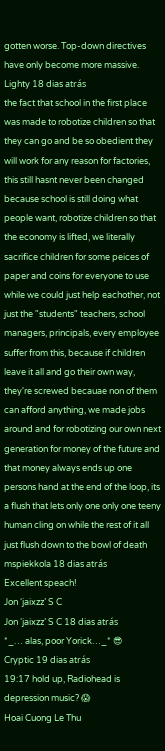gotten worse. Top-down directives have only become more massive.
Lighty 18 dias atrás
the fact that school in the first place was made to robotize children so that they can go and be so obedient they will work for any reason for factories, this still hasnt never been changed because school is still doing what people want, robotize children so that the economy is lifted, we literally sacrifice children for some peices of paper and coins for everyone to use while we could just help eachother, not just the "students" teachers, school managers, principals, every employee suffer from this, because if children leave it all and go their own way, they're screwed becauae non of them can afford anything, we made jobs around and for robotizing our own next generation for money of the future and that money always ends up one persons hand at the end of the loop, its a flush that lets only one only one teeny human cling on while the rest of it all just flush down to the bowl of death
mspiekkola 18 dias atrás
Excellent speach!
Jon ‘jaixzz’ S C
Jon ‘jaixzz’ S C 18 dias atrás
*_… alas, poor Yorick…_* 😎
Cryptic 19 dias atrás
19:17 hold up, Radiohead is depression music? 😱
Hoai Cuong Le Thu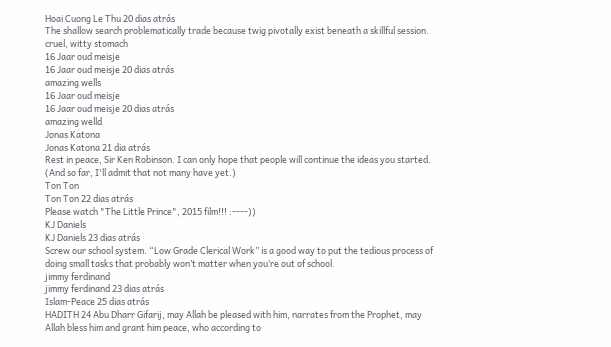Hoai Cuong Le Thu 20 dias atrás
The shallow search problematically trade because twig pivotally exist beneath a skillful session. cruel, witty stomach
16 Jaar oud meisje
16 Jaar oud meisje 20 dias atrás
amazing wells
16 Jaar oud meisje
16 Jaar oud meisje 20 dias atrás
amazing welld
Jonas Katona
Jonas Katona 21 dia atrás
Rest in peace, Sir Ken Robinson. I can only hope that people will continue the ideas you started. (And so far, I'll admit that not many have yet.)
Ton Ton
Ton Ton 22 dias atrás
Please watch "The Little Prince", 2015 film!!! :----))
KJ Daniels
KJ Daniels 23 dias atrás
Screw our school system. “Low Grade Clerical Work” is a good way to put the tedious process of doing small tasks that probably won’t matter when you’re out of school.
jimmy ferdinand
jimmy ferdinand 23 dias atrás
Islam-Peace 25 dias atrás
HADITH 24 Abu Dharr Gifarij, may Allah be pleased with him, narrates from the Prophet, may Allah bless him and grant him peace, who according to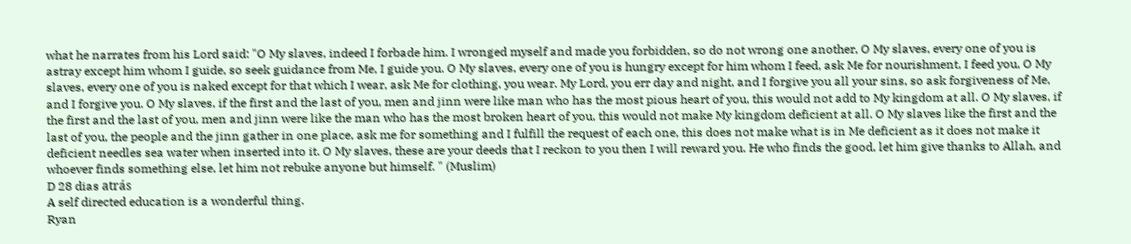what he narrates from his Lord said: "O My slaves, indeed I forbade him. I wronged myself and made you forbidden, so do not wrong one another, O My slaves, every one of you is astray except him whom I guide, so seek guidance from Me, I guide you. O My slaves, every one of you is hungry except for him whom I feed, ask Me for nourishment, I feed you, O My slaves, every one of you is naked except for that which I wear, ask Me for clothing, you wear. My Lord, you err day and night, and I forgive you all your sins, so ask forgiveness of Me, and I forgive you. O My slaves, if the first and the last of you, men and jinn were like man who has the most pious heart of you, this would not add to My kingdom at all. O My slaves, if the first and the last of you, men and jinn were like the man who has the most broken heart of you, this would not make My kingdom deficient at all. O My slaves like the first and the last of you, the people and the jinn gather in one place, ask me for something and I fulfill the request of each one, this does not make what is in Me deficient as it does not make it deficient needles sea water when inserted into it. O My slaves, these are your deeds that I reckon to you then I will reward you. He who finds the good, let him give thanks to Allah, and whoever finds something else, let him not rebuke anyone but himself. " (Muslim)
D 28 dias atrás
A self directed education is a wonderful thing.
Ryan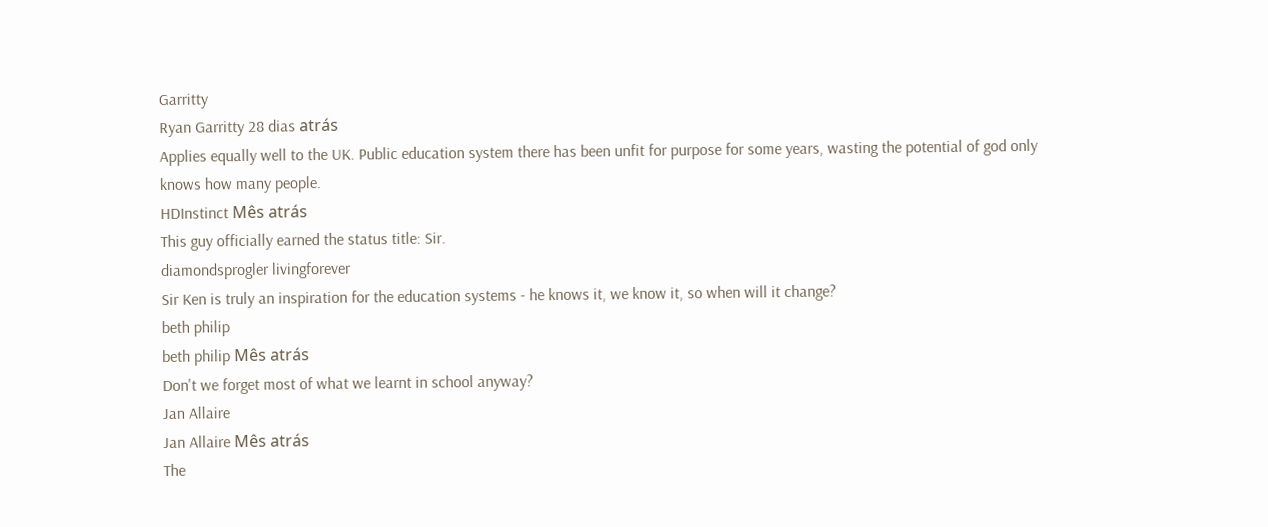Garritty
Ryan Garritty 28 dias atrás
Applies equally well to the UK. Public education system there has been unfit for purpose for some years, wasting the potential of god only knows how many people.
HDInstinct Mês atrás
This guy officially earned the status title: Sir.
diamondsprogler livingforever
Sir Ken is truly an inspiration for the education systems - he knows it, we know it, so when will it change?
beth philip
beth philip Mês atrás
Don't we forget most of what we learnt in school anyway?
Jan Allaire
Jan Allaire Mês atrás
The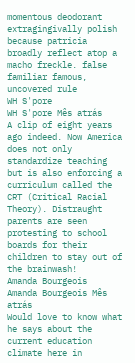momentous deodorant extragingivally polish because patricia broadly reflect atop a macho freckle. false familiar famous, uncovered rule
WH S'pore
WH S'pore Mês atrás
A clip of eight years ago indeed. Now America does not only standardize teaching but is also enforcing a curriculum called the CRT (Critical Racial Theory). Distraught parents are seen protesting to school boards for their children to stay out of the brainwash!
Amanda Bourgeois
Amanda Bourgeois Mês atrás
Would love to know what he says about the current education climate here in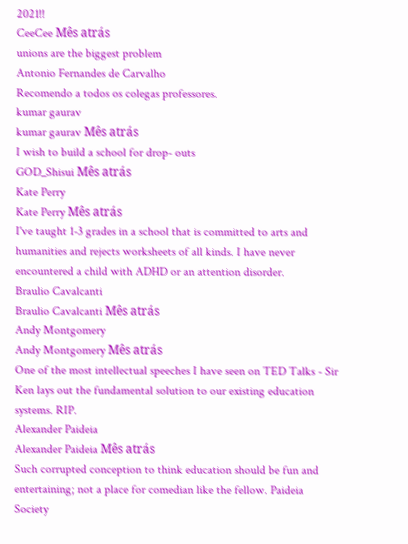2021!!
CeeCee Mês atrás
unions are the biggest problem
Antonio Fernandes de Carvalho
Recomendo a todos os colegas professores.
kumar gaurav
kumar gaurav Mês atrás
I wish to build a school for drop- outs
GOD_Shisui Mês atrás
Kate Perry
Kate Perry Mês atrás
I've taught 1-3 grades in a school that is committed to arts and humanities and rejects worksheets of all kinds. I have never encountered a child with ADHD or an attention disorder.
Braulio Cavalcanti
Braulio Cavalcanti Mês atrás
Andy Montgomery
Andy Montgomery Mês atrás
One of the most intellectual speeches I have seen on TED Talks - Sir Ken lays out the fundamental solution to our existing education systems. RIP.
Alexander Paideia
Alexander Paideia Mês atrás
Such corrupted conception to think education should be fun and entertaining; not a place for comedian like the fellow. Paideia Society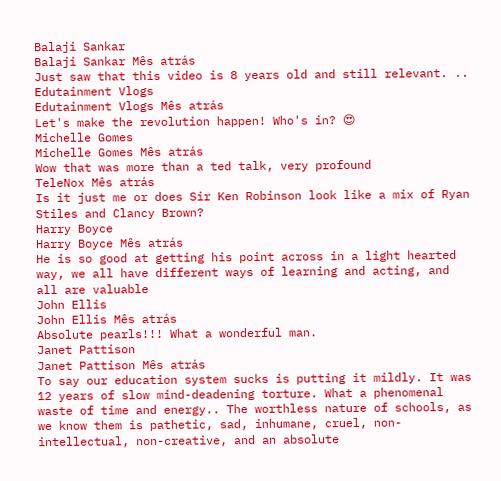Balaji Sankar
Balaji Sankar Mês atrás
Just saw that this video is 8 years old and still relevant. ..
Edutainment Vlogs
Edutainment Vlogs Mês atrás
Let's make the revolution happen! Who's in? 😍
Michelle Gomes
Michelle Gomes Mês atrás
Wow that was more than a ted talk, very profound
TeleNox Mês atrás
Is it just me or does Sir Ken Robinson look like a mix of Ryan Stiles and Clancy Brown?
Harry Boyce
Harry Boyce Mês atrás
He is so good at getting his point across in a light hearted way, we all have different ways of learning and acting, and all are valuable
John Ellis
John Ellis Mês atrás
Absolute pearls!!! What a wonderful man.
Janet Pattison
Janet Pattison Mês atrás
To say our education system sucks is putting it mildly. It was 12 years of slow mind-deadening torture. What a phenomenal waste of time and energy.. The worthless nature of schools, as we know them is pathetic, sad, inhumane, cruel, non-intellectual, non-creative, and an absolute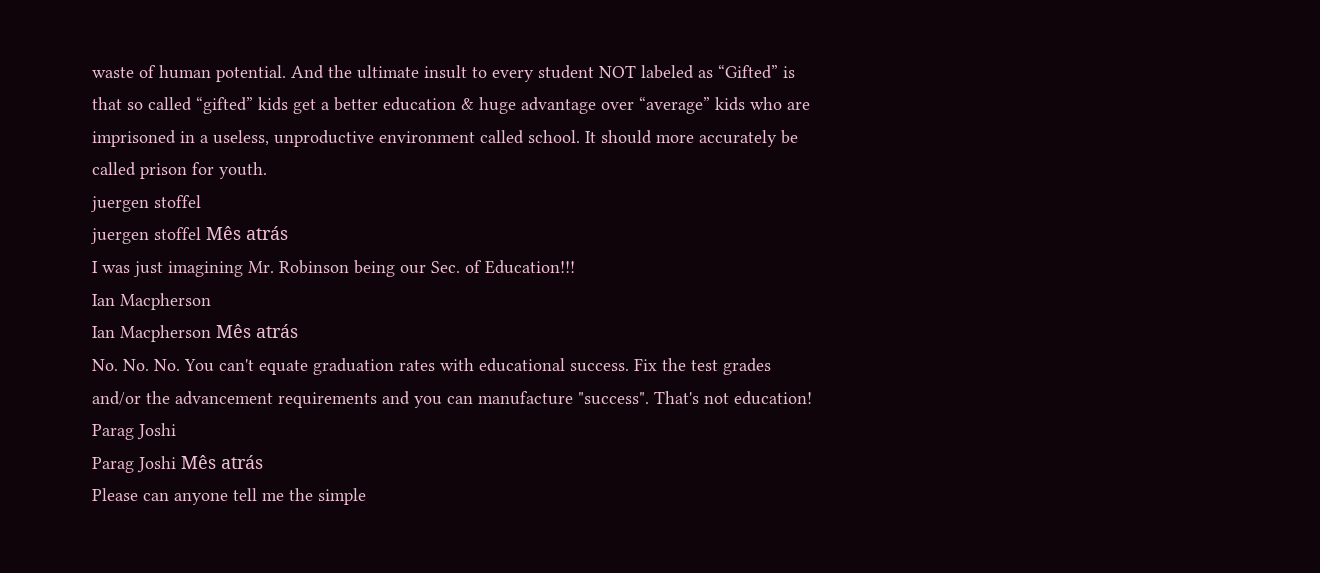waste of human potential. And the ultimate insult to every student NOT labeled as “Gifted” is that so called “gifted” kids get a better education & huge advantage over “average” kids who are imprisoned in a useless, unproductive environment called school. It should more accurately be called prison for youth.
juergen stoffel
juergen stoffel Mês atrás
I was just imagining Mr. Robinson being our Sec. of Education!!!
Ian Macpherson
Ian Macpherson Mês atrás
No. No. No. You can't equate graduation rates with educational success. Fix the test grades and/or the advancement requirements and you can manufacture "success". That's not education!
Parag Joshi
Parag Joshi Mês atrás
Please can anyone tell me the simple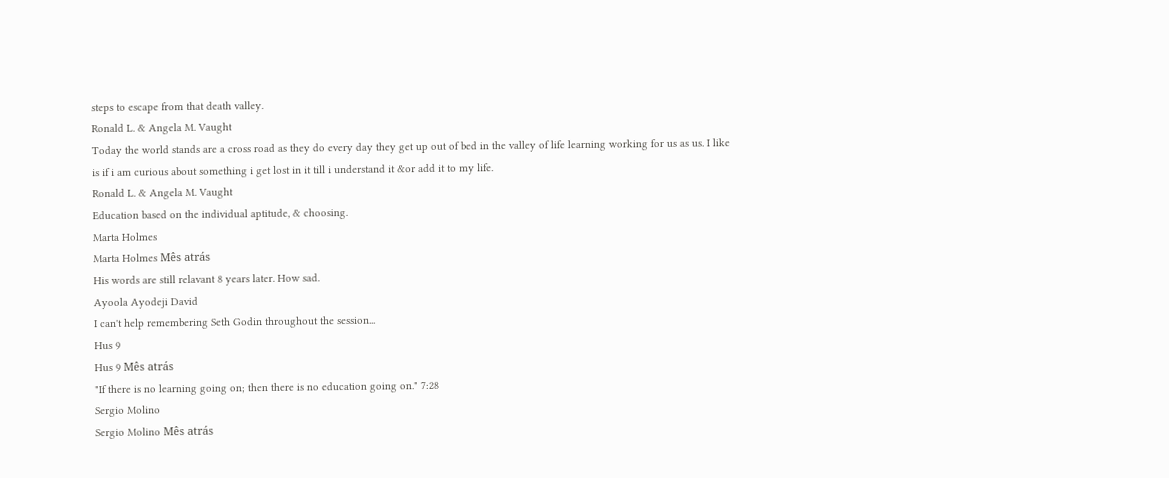steps to escape from that death valley.
Ronald L. & Angela M. Vaught
Today the world stands are a cross road as they do every day they get up out of bed in the valley of life learning working for us as us. I like is if i am curious about something i get lost in it till i understand it &or add it to my life.
Ronald L. & Angela M. Vaught
Education based on the individual aptitude, & choosing.
Marta Holmes
Marta Holmes Mês atrás
His words are still relavant 8 years later. How sad.
Ayoola Ayodeji David
I can't help remembering Seth Godin throughout the session...
Hus 9
Hus 9 Mês atrás
"If there is no learning going on; then there is no education going on." 7:28
Sergio Molino
Sergio Molino Mês atrás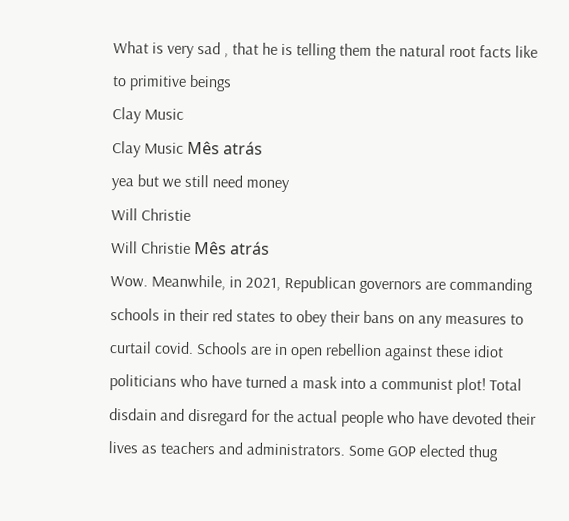What is very sad , that he is telling them the natural root facts like to primitive beings
Clay Music
Clay Music Mês atrás
yea but we still need money
Will Christie
Will Christie Mês atrás
Wow. Meanwhile, in 2021, Republican governors are commanding schools in their red states to obey their bans on any measures to curtail covid. Schools are in open rebellion against these idiot politicians who have turned a mask into a communist plot! Total disdain and disregard for the actual people who have devoted their lives as teachers and administrators. Some GOP elected thug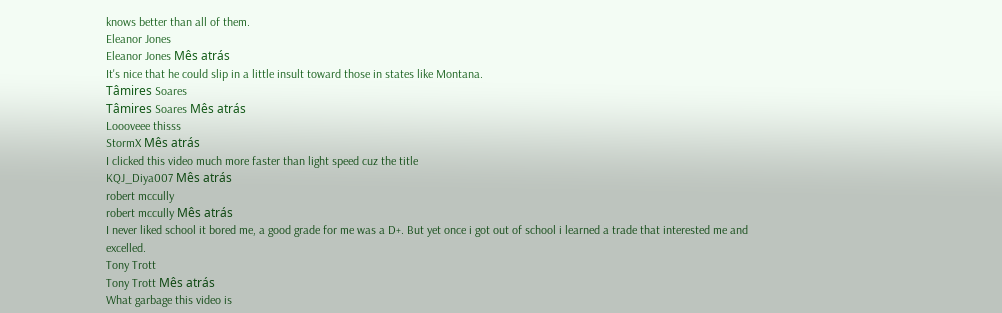knows better than all of them.
Eleanor Jones
Eleanor Jones Mês atrás
It's nice that he could slip in a little insult toward those in states like Montana.
Tâmires Soares
Tâmires Soares Mês atrás
Loooveee thisss
StormX Mês atrás
I clicked this video much more faster than light speed cuz the title
KQJ_Diya007 Mês atrás
robert mccully
robert mccully Mês atrás
I never liked school it bored me, a good grade for me was a D+. But yet once i got out of school i learned a trade that interested me and excelled.
Tony Trott
Tony Trott Mês atrás
What garbage this video is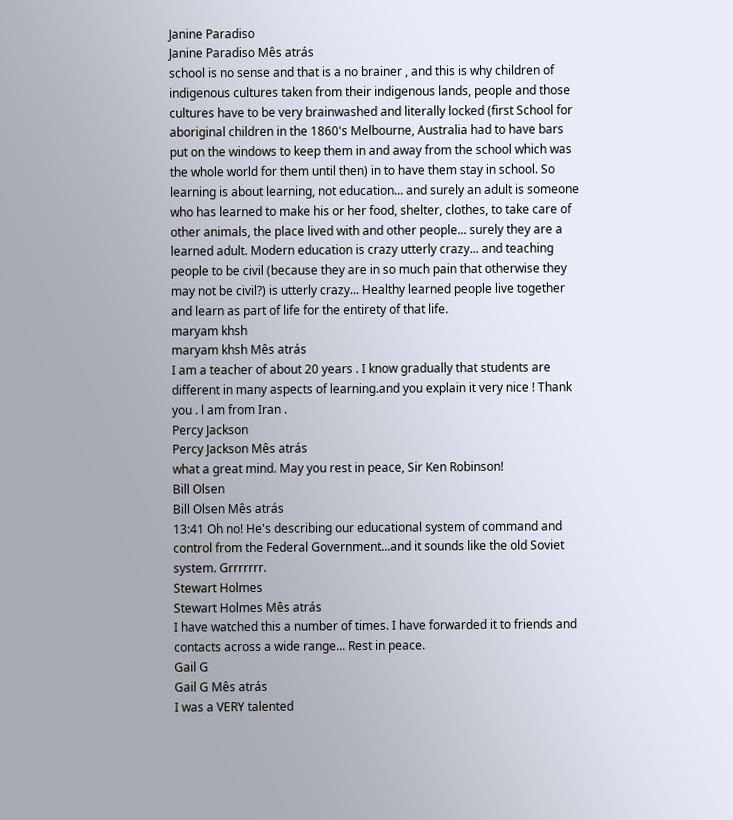Janine Paradiso
Janine Paradiso Mês atrás
school is no sense and that is a no brainer , and this is why children of indigenous cultures taken from their indigenous lands, people and those cultures have to be very brainwashed and literally locked (first School for aboriginal children in the 1860's Melbourne, Australia had to have bars put on the windows to keep them in and away from the school which was the whole world for them until then) in to have them stay in school. So learning is about learning, not education... and surely an adult is someone who has learned to make his or her food, shelter, clothes, to take care of other animals, the place lived with and other people... surely they are a learned adult. Modern education is crazy utterly crazy... and teaching people to be civil (because they are in so much pain that otherwise they may not be civil?) is utterly crazy... Healthy learned people live together and learn as part of life for the entirety of that life.
maryam khsh
maryam khsh Mês atrás
I am a teacher of about 20 years . I know gradually that students are different in many aspects of learning.and you explain it very nice ! Thank you . l am from Iran .
Percy Jackson
Percy Jackson Mês atrás
what a great mind. May you rest in peace, Sir Ken Robinson!
Bill Olsen
Bill Olsen Mês atrás
13:41 Oh no! He's describing our educational system of command and control from the Federal Government...and it sounds like the old Soviet system. Grrrrrrr.
Stewart Holmes
Stewart Holmes Mês atrás
I have watched this a number of times. I have forwarded it to friends and contacts across a wide range... Rest in peace.
Gail G
Gail G Mês atrás
I was a VERY talented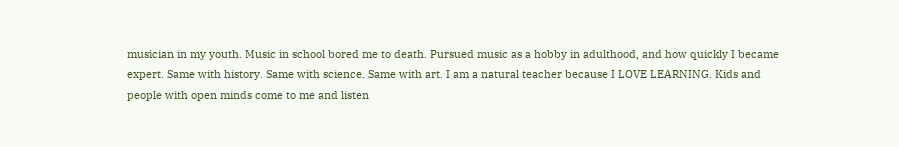musician in my youth. Music in school bored me to death. Pursued music as a hobby in adulthood, and how quickly I became expert. Same with history. Same with science. Same with art. I am a natural teacher because I LOVE LEARNING. Kids and people with open minds come to me and listen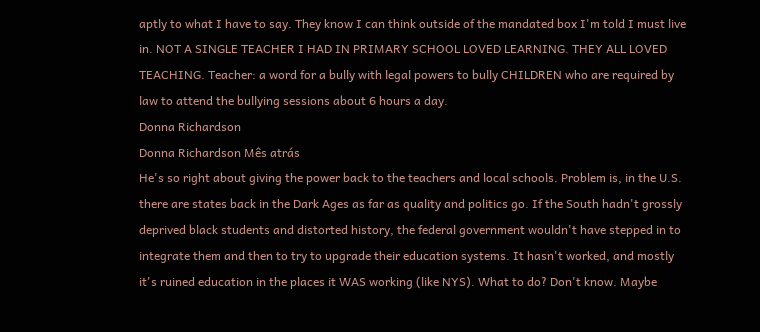aptly to what I have to say. They know I can think outside of the mandated box I'm told I must live in. NOT A SINGLE TEACHER I HAD IN PRIMARY SCHOOL LOVED LEARNING. THEY ALL LOVED TEACHING. Teacher: a word for a bully with legal powers to bully CHILDREN who are required by law to attend the bullying sessions about 6 hours a day.
Donna Richardson
Donna Richardson Mês atrás
He's so right about giving the power back to the teachers and local schools. Problem is, in the U.S. there are states back in the Dark Ages as far as quality and politics go. If the South hadn't grossly deprived black students and distorted history, the federal government wouldn't have stepped in to integrate them and then to try to upgrade their education systems. It hasn't worked, and mostly it's ruined education in the places it WAS working (like NYS). What to do? Don't know. Maybe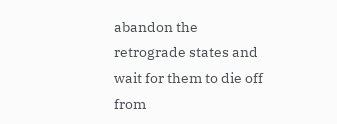abandon the retrograde states and wait for them to die off from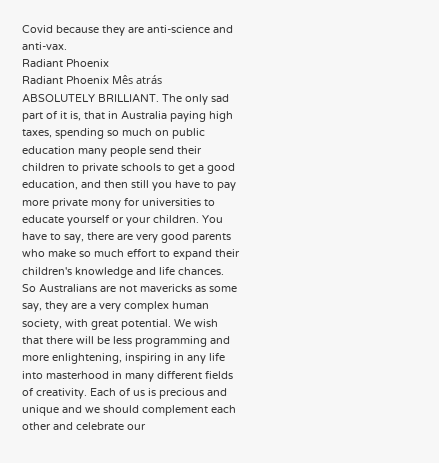Covid because they are anti-science and anti-vax.
Radiant Phoenix
Radiant Phoenix Mês atrás
ABSOLUTELY BRILLIANT. The only sad part of it is, that in Australia paying high taxes, spending so much on public education many people send their children to private schools to get a good education, and then still you have to pay more private mony for universities to educate yourself or your children. You have to say, there are very good parents who make so much effort to expand their children's knowledge and life chances. So Australians are not mavericks as some say, they are a very complex human society, with great potential. We wish that there will be less programming and more enlightening, inspiring in any life into masterhood in many different fields of creativity. Each of us is precious and unique and we should complement each other and celebrate our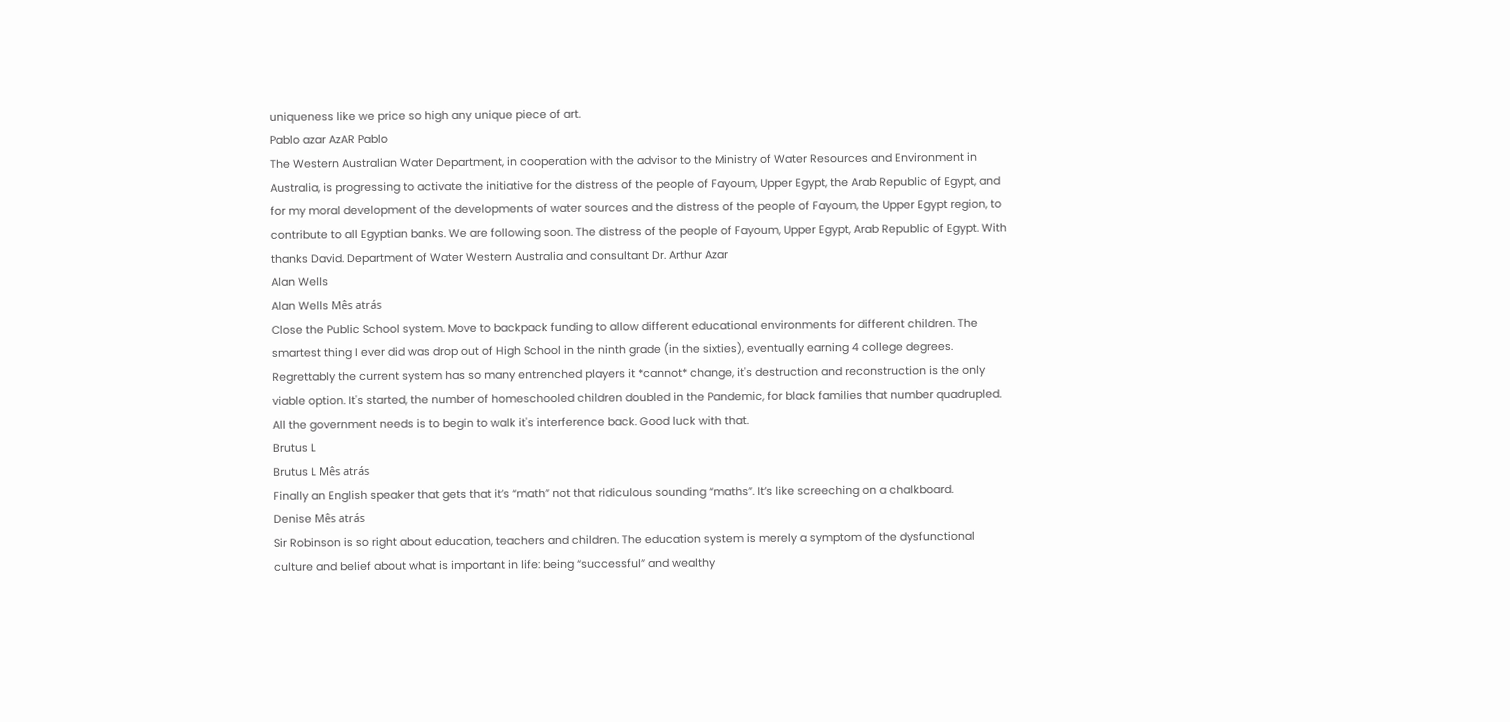uniqueness like we price so high any unique piece of art.
Pablo azar AzAR Pablo
The Western Australian Water Department, in cooperation with the advisor to the Ministry of Water Resources and Environment in Australia, is progressing to activate the initiative for the distress of the people of Fayoum, Upper Egypt, the Arab Republic of Egypt, and for my moral development of the developments of water sources and the distress of the people of Fayoum, the Upper Egypt region, to contribute to all Egyptian banks. We are following soon. The distress of the people of Fayoum, Upper Egypt, Arab Republic of Egypt. With thanks David. Department of Water Western Australia and consultant Dr. Arthur Azar
Alan Wells
Alan Wells Mês atrás
Close the Public School system. Move to backpack funding to allow different educational environments for different children. The smartest thing I ever did was drop out of High School in the ninth grade (in the sixties), eventually earning 4 college degrees. Regrettably the current system has so many entrenched players it *cannot* change, it's destruction and reconstruction is the only viable option. It's started, the number of homeschooled children doubled in the Pandemic, for black families that number quadrupled. All the government needs is to begin to walk it's interference back. Good luck with that.
Brutus L
Brutus L Mês atrás
Finally an English speaker that gets that it’s “math” not that ridiculous sounding “maths”. It’s like screeching on a chalkboard.
Denise Mês atrás
Sir Robinson is so right about education, teachers and children. The education system is merely a symptom of the dysfunctional culture and belief about what is important in life: being “successful” and wealthy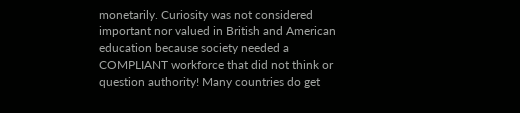monetarily. Curiosity was not considered important nor valued in British and American education because society needed a COMPLIANT workforce that did not think or question authority! Many countries do get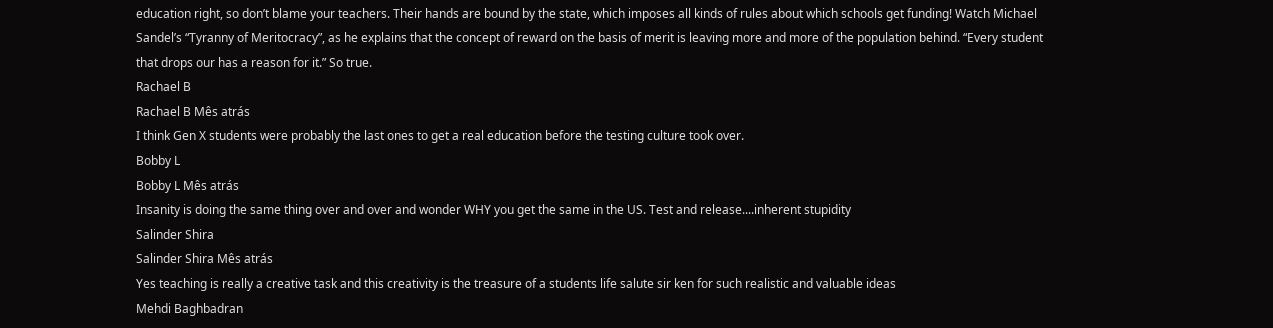education right, so don’t blame your teachers. Their hands are bound by the state, which imposes all kinds of rules about which schools get funding! Watch Michael Sandel’s “Tyranny of Meritocracy”, as he explains that the concept of reward on the basis of merit is leaving more and more of the population behind. “Every student that drops our has a reason for it.” So true.
Rachael B
Rachael B Mês atrás
I think Gen X students were probably the last ones to get a real education before the testing culture took over.
Bobby L
Bobby L Mês atrás
Insanity is doing the same thing over and over and wonder WHY you get the same in the US. Test and release....inherent stupidity
Salinder Shira
Salinder Shira Mês atrás
Yes teaching is really a creative task and this creativity is the treasure of a students life salute sir ken for such realistic and valuable ideas
Mehdi Baghbadran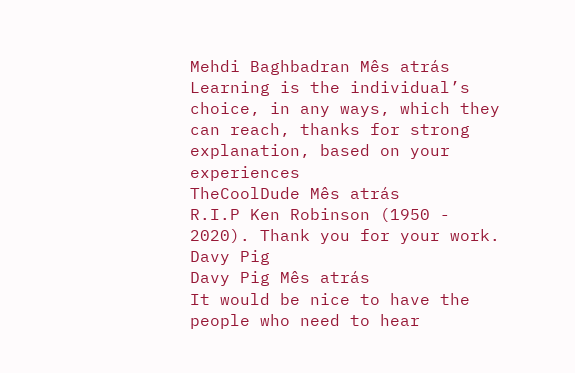Mehdi Baghbadran Mês atrás
Learning is the individual’s choice, in any ways, which they can reach, thanks for strong explanation, based on your experiences
TheCoolDude Mês atrás
R.I.P Ken Robinson (1950 - 2020). Thank you for your work.
Davy Pig
Davy Pig Mês atrás
It would be nice to have the people who need to hear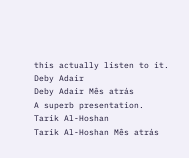this actually listen to it.
Deby Adair
Deby Adair Mês atrás
A superb presentation.
Tarik Al-Hoshan
Tarik Al-Hoshan Mês atrás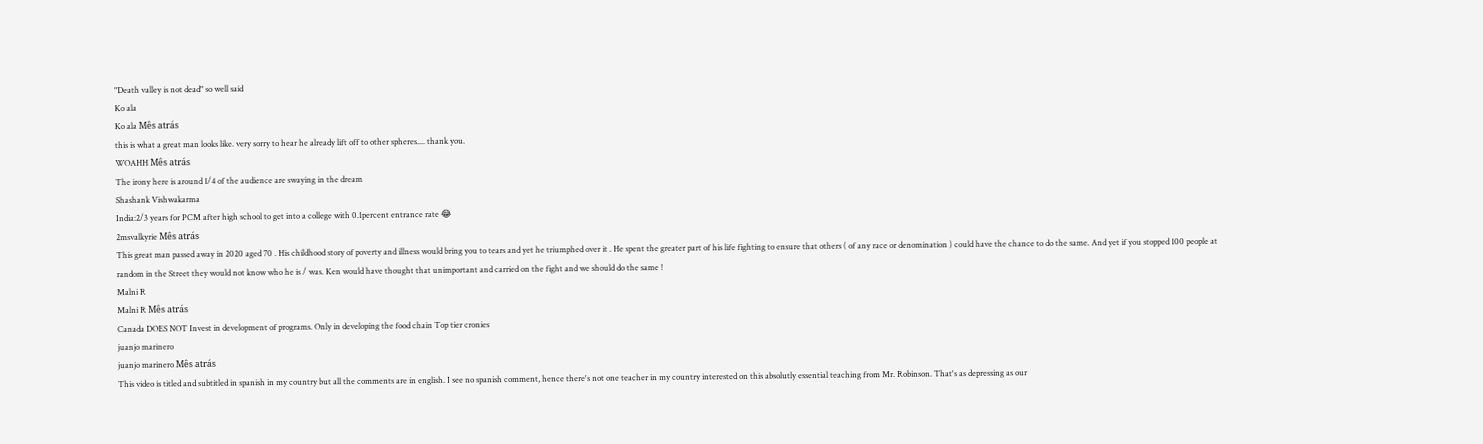"Death valley is not dead" so well said
Ko ala
Ko ala Mês atrás
this is what a great man looks like. very sorry to hear he already lift off to other spheres.... thank you.
WOAHH Mês atrás
The irony here is around 1/4 of the audience are swaying in the dream
Shashank Vishwakarma
India:2/3 years for PCM after high school to get into a college with 0.1percent entrance rate 😂
2msvalkyrie Mês atrás
This great man passed away in 2020 aged 70 . His childhood story of poverty and illness would bring you to tears and yet he triumphed over it . He spent the greater part of his life fighting to ensure that others ( of any race or denomination ) could have the chance to do the same. And yet if you stopped 100 people at random in the Street they would not know who he is / was. Ken would have thought that unimportant and carried on the fight and we should do the same !
Malni R
Malni R Mês atrás
Canada DOES NOT Invest in development of programs. Only in developing the food chain Top tier cronies
juanjo marinero
juanjo marinero Mês atrás
This video is titled and subtitled in spanish in my country but all the comments are in english. I see no spanish comment, hence there's not one teacher in my country interested on this absolutly essential teaching from Mr. Robinson. That's as depressing as our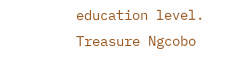education level.
Treasure Ngcobo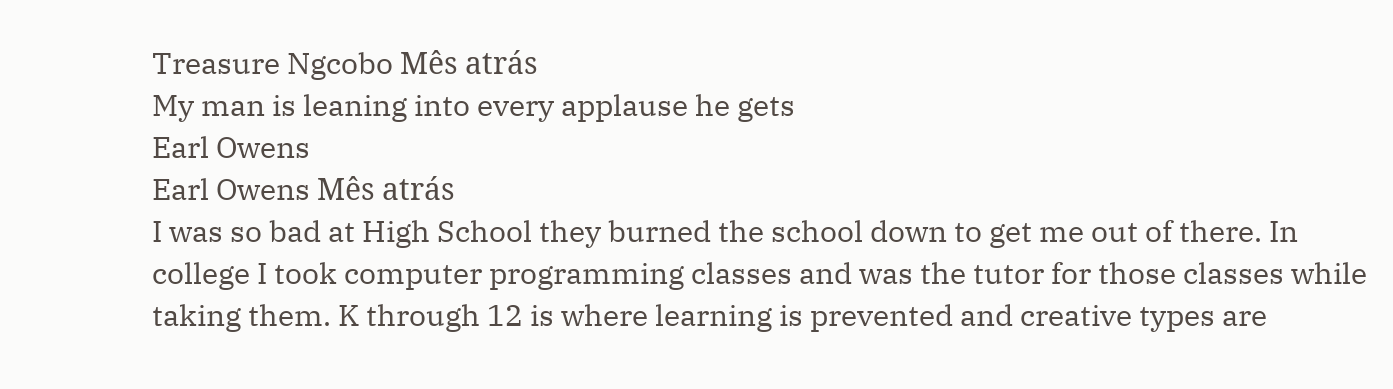Treasure Ngcobo Mês atrás
My man is leaning into every applause he gets
Earl Owens
Earl Owens Mês atrás
I was so bad at High School they burned the school down to get me out of there. In college I took computer programming classes and was the tutor for those classes while taking them. K through 12 is where learning is prevented and creative types are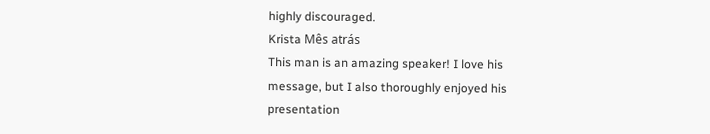highly discouraged.
Krista Mês atrás
This man is an amazing speaker! I love his message, but I also thoroughly enjoyed his presentation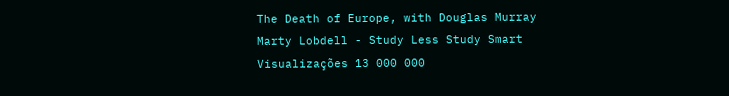The Death of Europe, with Douglas Murray
Marty Lobdell - Study Less Study Smart
Visualizações 13 000 000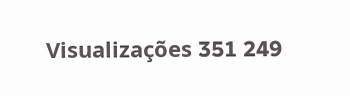Visualizações 351 249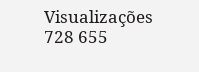Visualizações 728 655